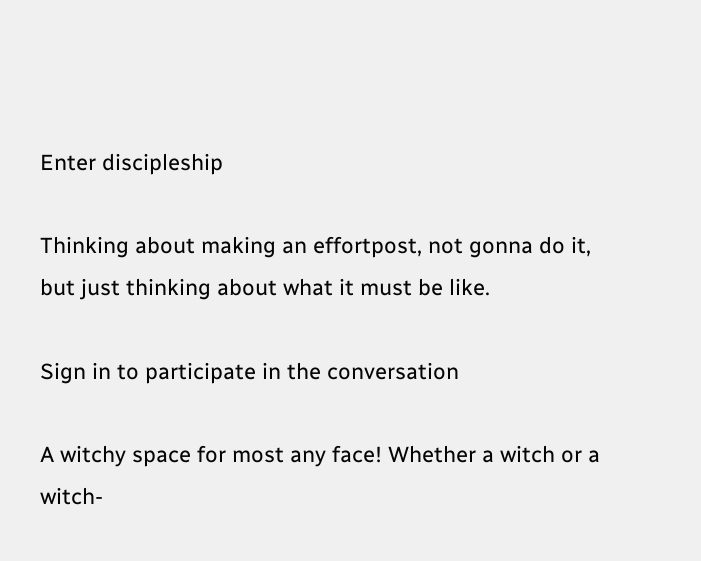Enter discipleship

Thinking about making an effortpost, not gonna do it, but just thinking about what it must be like.

Sign in to participate in the conversation

A witchy space for most any face! Whether a witch or a witch-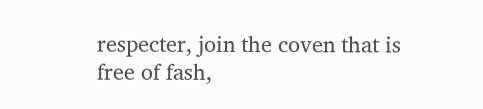respecter, join the coven that is free of fash,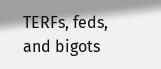TERFs, feds, and bigots